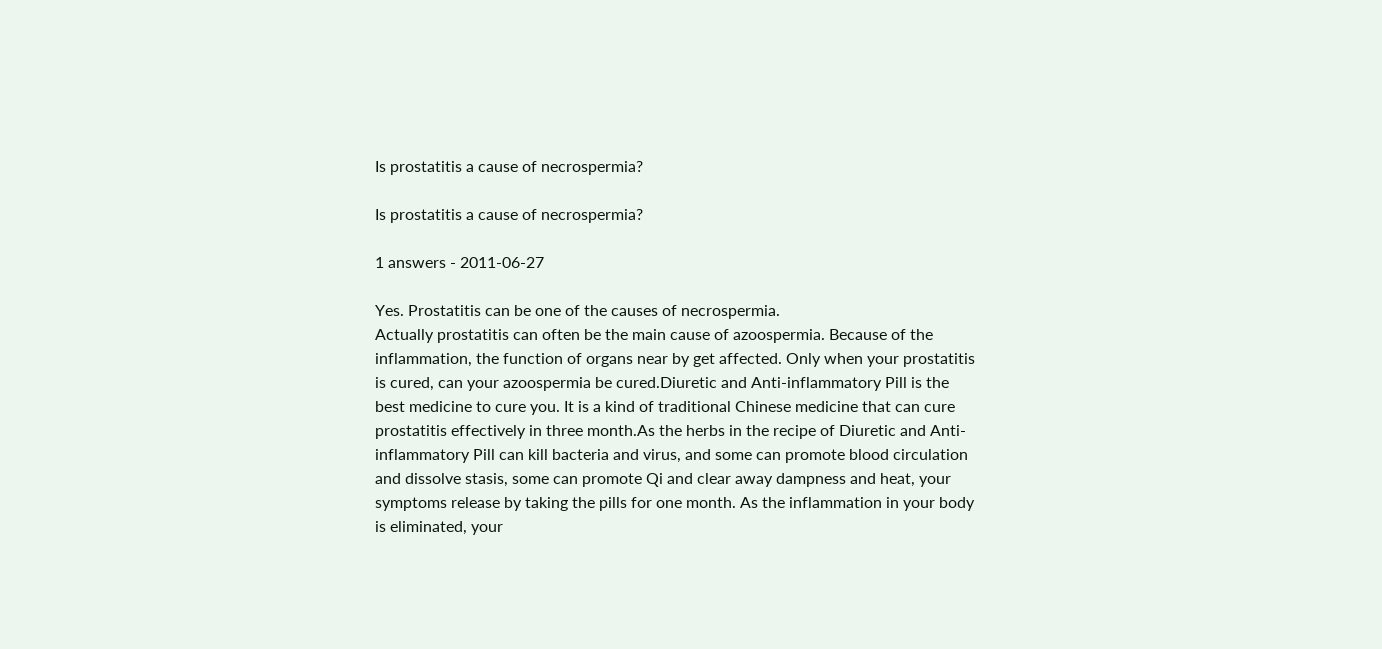Is prostatitis a cause of necrospermia?

Is prostatitis a cause of necrospermia?

1 answers - 2011-06-27

Yes. Prostatitis can be one of the causes of necrospermia.
Actually prostatitis can often be the main cause of azoospermia. Because of the inflammation, the function of organs near by get affected. Only when your prostatitis is cured, can your azoospermia be cured.Diuretic and Anti-inflammatory Pill is the best medicine to cure you. It is a kind of traditional Chinese medicine that can cure prostatitis effectively in three month.As the herbs in the recipe of Diuretic and Anti-inflammatory Pill can kill bacteria and virus, and some can promote blood circulation and dissolve stasis, some can promote Qi and clear away dampness and heat, your symptoms release by taking the pills for one month. As the inflammation in your body is eliminated, your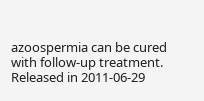azoospermia can be cured with follow-up treatment.
Released in 2011-06-29